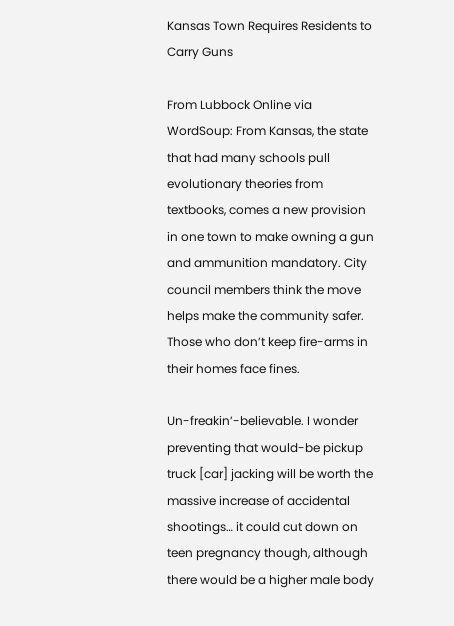Kansas Town Requires Residents to Carry Guns

From Lubbock Online via WordSoup: From Kansas, the state that had many schools pull evolutionary theories from textbooks, comes a new provision in one town to make owning a gun and ammunition mandatory. City council members think the move helps make the community safer. Those who don’t keep fire-arms in their homes face fines.

Un-freakin’-believable. I wonder preventing that would-be pickup truck [car] jacking will be worth the massive increase of accidental shootings… it could cut down on teen pregnancy though, although there would be a higher male body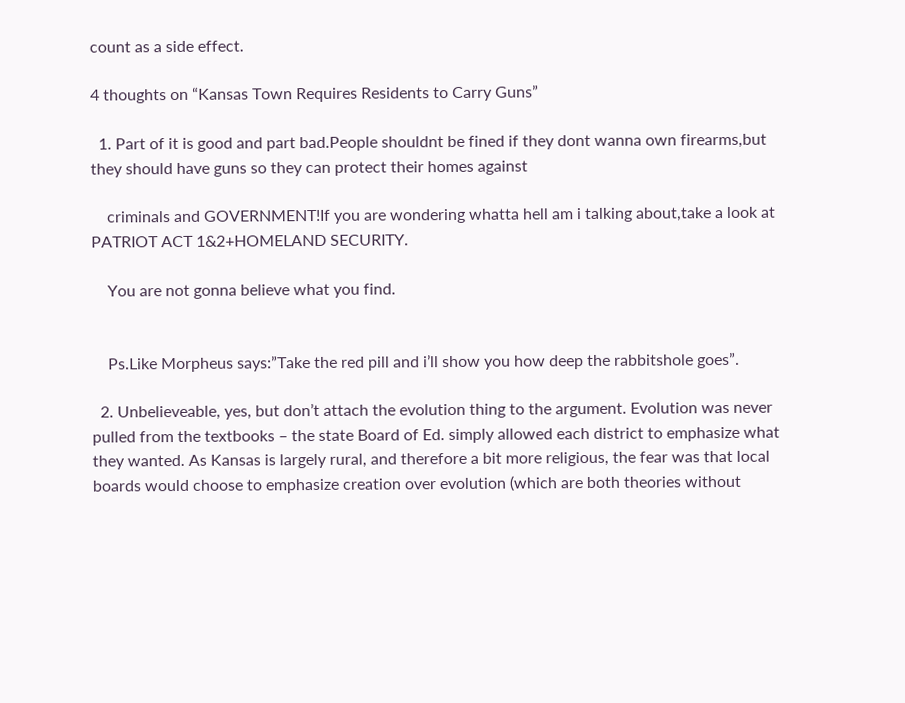count as a side effect.

4 thoughts on “Kansas Town Requires Residents to Carry Guns”

  1. Part of it is good and part bad.People shouldnt be fined if they dont wanna own firearms,but they should have guns so they can protect their homes against

    criminals and GOVERNMENT!If you are wondering whatta hell am i talking about,take a look at PATRIOT ACT 1&2+HOMELAND SECURITY.

    You are not gonna believe what you find.


    Ps.Like Morpheus says:”Take the red pill and i’ll show you how deep the rabbitshole goes”.

  2. Unbelieveable, yes, but don’t attach the evolution thing to the argument. Evolution was never pulled from the textbooks – the state Board of Ed. simply allowed each district to emphasize what they wanted. As Kansas is largely rural, and therefore a bit more religious, the fear was that local boards would choose to emphasize creation over evolution (which are both theories without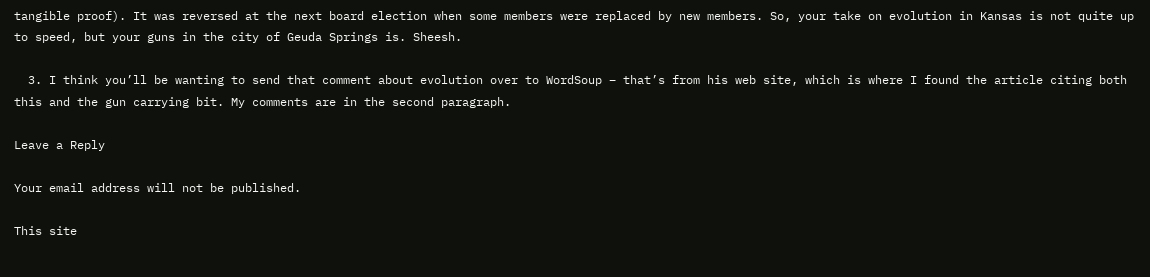tangible proof). It was reversed at the next board election when some members were replaced by new members. So, your take on evolution in Kansas is not quite up to speed, but your guns in the city of Geuda Springs is. Sheesh.

  3. I think you’ll be wanting to send that comment about evolution over to WordSoup – that’s from his web site, which is where I found the article citing both this and the gun carrying bit. My comments are in the second paragraph.

Leave a Reply

Your email address will not be published.

This site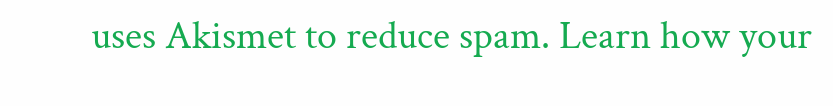uses Akismet to reduce spam. Learn how your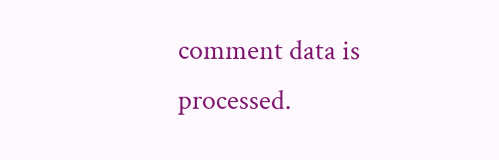comment data is processed.